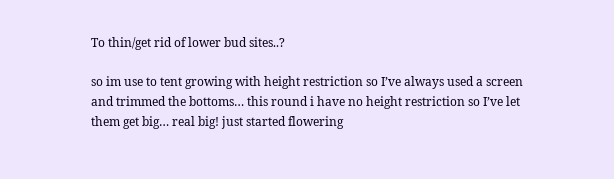To thin/get rid of lower bud sites..?

so im use to tent growing with height restriction so I’ve always used a screen and trimmed the bottoms… this round i have no height restriction so I’ve let them get big… real big! just started flowering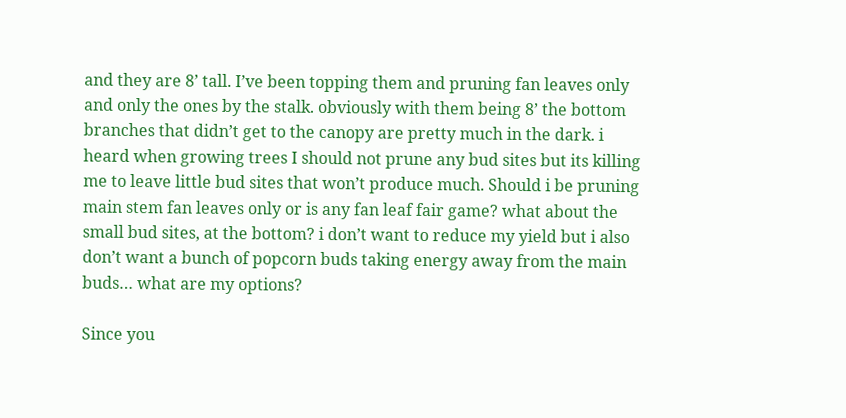and they are 8’ tall. I’ve been topping them and pruning fan leaves only and only the ones by the stalk. obviously with them being 8’ the bottom branches that didn’t get to the canopy are pretty much in the dark. i heard when growing trees I should not prune any bud sites but its killing me to leave little bud sites that won’t produce much. Should i be pruning main stem fan leaves only or is any fan leaf fair game? what about the small bud sites, at the bottom? i don’t want to reduce my yield but i also don’t want a bunch of popcorn buds taking energy away from the main buds… what are my options?

Since you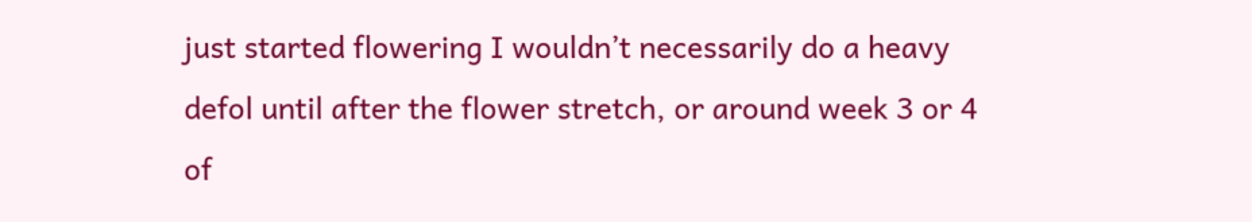just started flowering I wouldn’t necessarily do a heavy defol until after the flower stretch, or around week 3 or 4 of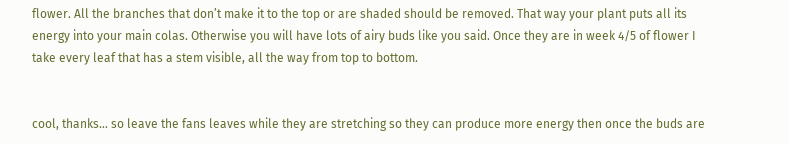flower. All the branches that don’t make it to the top or are shaded should be removed. That way your plant puts all its energy into your main colas. Otherwise you will have lots of airy buds like you said. Once they are in week 4/5 of flower I take every leaf that has a stem visible, all the way from top to bottom.


cool, thanks… so leave the fans leaves while they are stretching so they can produce more energy then once the buds are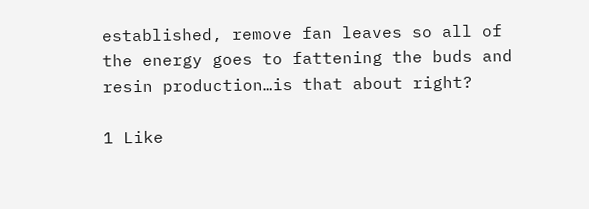established, remove fan leaves so all of the energy goes to fattening the buds and resin production…is that about right?

1 Like